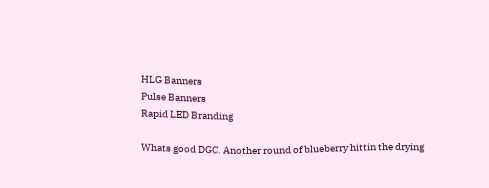HLG Banners
Pulse Banners
Rapid LED Branding

Whats good DGC. Another round of blueberry hittin the drying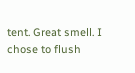tent. Great smell. I chose to flush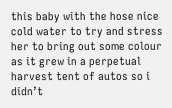this baby with the hose nice cold water to try and stress her to bring out some colour as it grew in a perpetual harvest tent of autos so i didn’t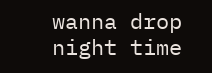wanna drop night time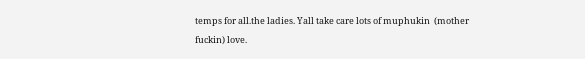temps for all.the ladies. Yall take care lots of muphukin  (mother fuckin) love.